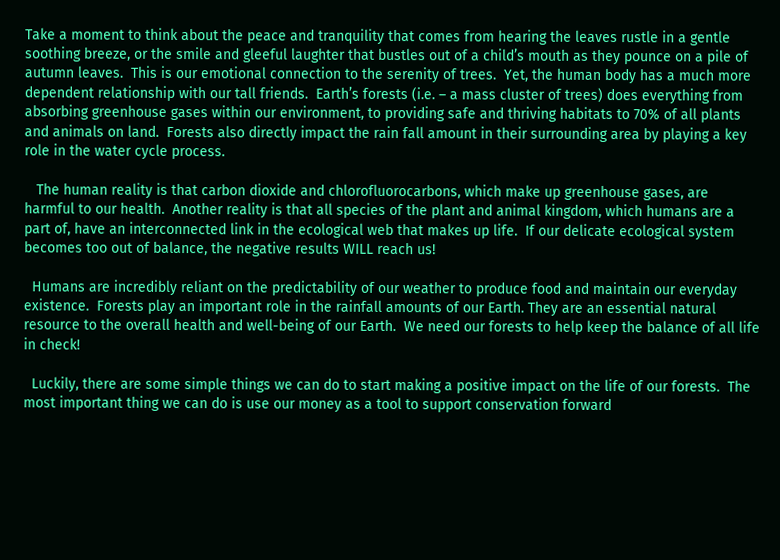Take a moment to think about the peace and tranquility that comes from hearing the leaves rustle in a gentle soothing breeze, or the smile and gleeful laughter that bustles out of a child’s mouth as they pounce on a pile of autumn leaves.  This is our emotional connection to the serenity of trees.  Yet, the human body has a much more dependent relationship with our tall friends.  Earth’s forests (i.e. – a mass cluster of trees) does everything from absorbing greenhouse gases within our environment, to providing safe and thriving habitats to 70% of all plants and animals on land.  Forests also directly impact the rain fall amount in their surrounding area by playing a key role in the water cycle process.

   The human reality is that carbon dioxide and chlorofluorocarbons, which make up greenhouse gases, are harmful to our health.  Another reality is that all species of the plant and animal kingdom, which humans are a part of, have an interconnected link in the ecological web that makes up life.  If our delicate ecological system becomes too out of balance, the negative results WILL reach us!

  Humans are incredibly reliant on the predictability of our weather to produce food and maintain our everyday existence.  Forests play an important role in the rainfall amounts of our Earth. They are an essential natural resource to the overall health and well-being of our Earth.  We need our forests to help keep the balance of all life in check!

  Luckily, there are some simple things we can do to start making a positive impact on the life of our forests.  The most important thing we can do is use our money as a tool to support conservation forward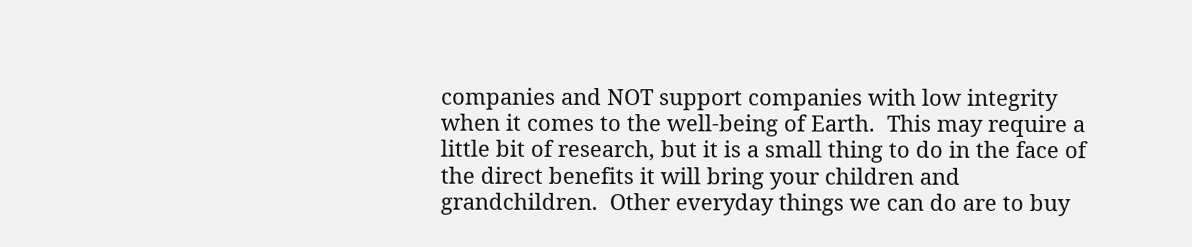companies and NOT support companies with low integrity when it comes to the well-being of Earth.  This may require a little bit of research, but it is a small thing to do in the face of the direct benefits it will bring your children and grandchildren.  Other everyday things we can do are to buy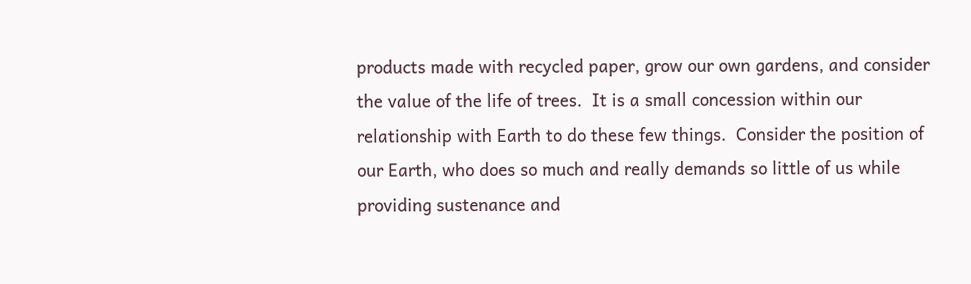products made with recycled paper, grow our own gardens, and consider the value of the life of trees.  It is a small concession within our relationship with Earth to do these few things.  Consider the position of our Earth, who does so much and really demands so little of us while providing sustenance and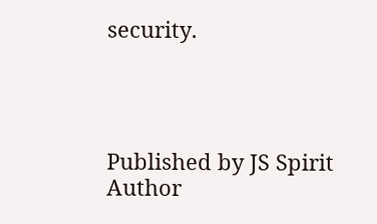security.




Published by JS Spirit Author